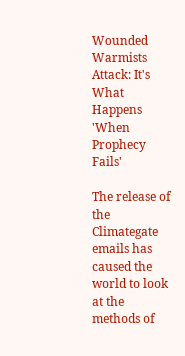Wounded Warmists Attack: It's What Happens 'When Prophecy Fails'

The release of the Climategate emails has caused the world to look at the methods of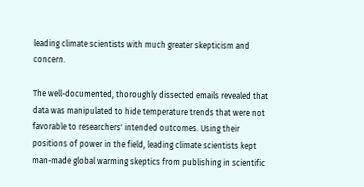leading climate scientists with much greater skepticism and concern.

The well-documented, thoroughly dissected emails revealed that data was manipulated to hide temperature trends that were not favorable to researchers' intended outcomes. Using their positions of power in the field, leading climate scientists kept man-made global warming skeptics from publishing in scientific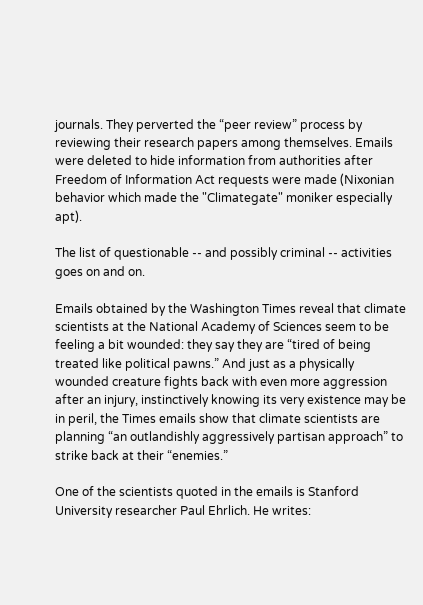journals. They perverted the “peer review” process by reviewing their research papers among themselves. Emails were deleted to hide information from authorities after Freedom of Information Act requests were made (Nixonian behavior which made the "Climategate" moniker especially apt).

The list of questionable -- and possibly criminal -- activities goes on and on.

Emails obtained by the Washington Times reveal that climate scientists at the National Academy of Sciences seem to be feeling a bit wounded: they say they are “tired of being treated like political pawns.” And just as a physically wounded creature fights back with even more aggression after an injury, instinctively knowing its very existence may be in peril, the Times emails show that climate scientists are planning “an outlandishly aggressively partisan approach” to strike back at their “enemies.”

One of the scientists quoted in the emails is Stanford University researcher Paul Ehrlich. He writes: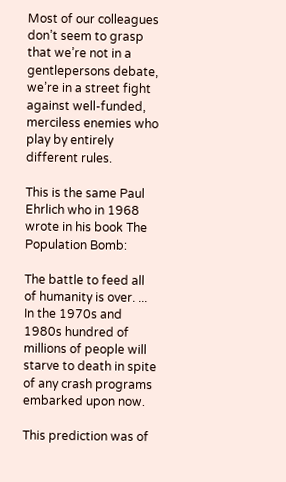Most of our colleagues don’t seem to grasp that we’re not in a gentlepersons debate, we’re in a street fight against well-funded, merciless enemies who play by entirely different rules.

This is the same Paul Ehrlich who in 1968 wrote in his book The Population Bomb:

The battle to feed all of humanity is over. ... In the 1970s and 1980s hundred of millions of people will starve to death in spite of any crash programs embarked upon now.

This prediction was of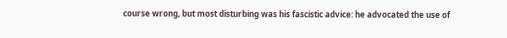course wrong, but most disturbing was his fascistic advice: he advocated the use of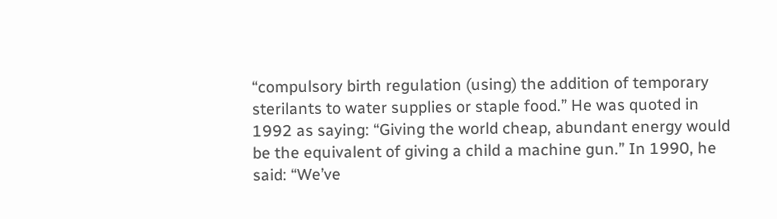“compulsory birth regulation (using) the addition of temporary sterilants to water supplies or staple food.” He was quoted in 1992 as saying: “Giving the world cheap, abundant energy would be the equivalent of giving a child a machine gun.” In 1990, he said: “We’ve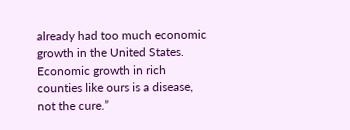already had too much economic growth in the United States. Economic growth in rich counties like ours is a disease, not the cure.”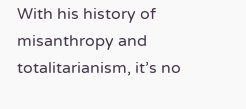With his history of misanthropy and totalitarianism, it’s no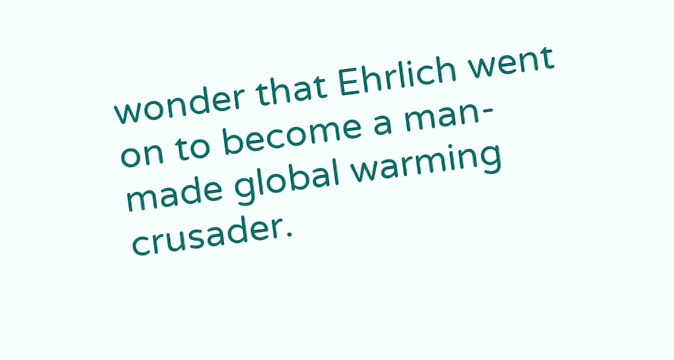wonder that Ehrlich went on to become a man-made global warming crusader.